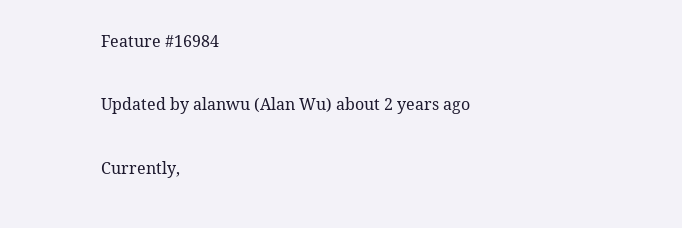Feature #16984

Updated by alanwu (Alan Wu) about 2 years ago

Currently,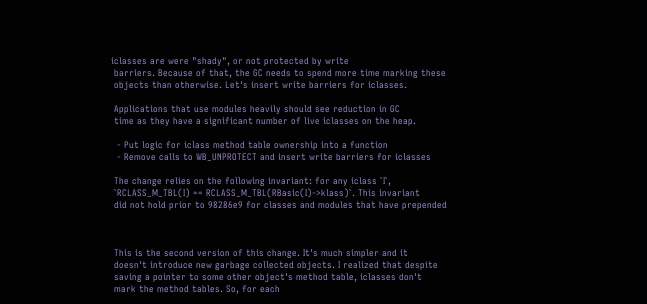iclasses are were "shady", or not protected by write
 barriers. Because of that, the GC needs to spend more time marking these
 objects than otherwise. Let's insert write barriers for iclasses.

 Applications that use modules heavily should see reduction in GC
 time as they have a significant number of live iclasses on the heap.

  - Put logic for iclass method table ownership into a function
  - Remove calls to WB_UNPROTECT and insert write barriers for iclasses

 The change relies on the following invariant: for any iclass `I`,
 `RCLASS_M_TBL(I) == RCLASS_M_TBL(RBasic(I)->klass)`. This invariant
 did not hold prior to 98286e9 for classes and modules that have prepended



 This is the second version of this change. It's much simpler and it
 doesn't introduce new garbage collected objects. I realized that despite
 saving a pointer to some other object's method table, iclasses don't
 mark the method tables. So, for each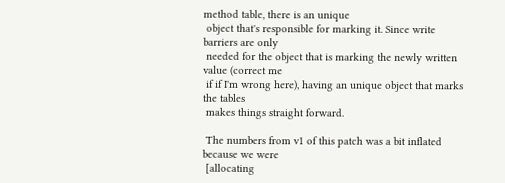method table, there is an unique
 object that's responsible for marking it. Since write barriers are only
 needed for the object that is marking the newly written value (correct me
 if if I'm wrong here), having an unique object that marks the tables
 makes things straight forward.

 The numbers from v1 of this patch was a bit inflated because we were
 [allocating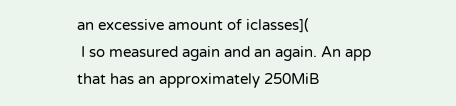an excessive amount of iclasses](
 I so measured again and an again. An app that has an approximately 250MiB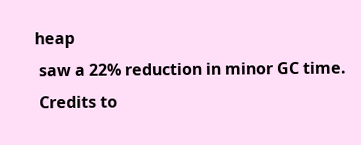heap
 saw a 22% reduction in minor GC time.
 Credits to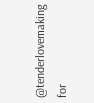@tenderlovemaking for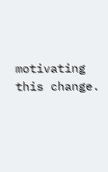motivating this change.